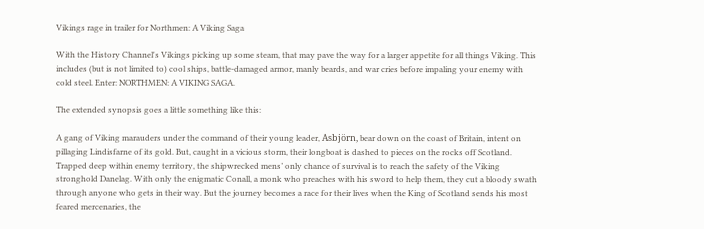Vikings rage in trailer for Northmen: A Viking Saga

With the History Channel's Vikings picking up some steam, that may pave the way for a larger appetite for all things Viking. This includes (but is not limited to) cool ships, battle-damaged armor, manly beards, and war cries before impaling your enemy with cold steel. Enter: NORTHMEN: A VIKING SAGA.

The extended synopsis goes a little something like this:

A gang of Viking marauders under the command of their young leader, Asbjörn, bear down on the coast of Britain, intent on pillaging Lindisfarne of its gold. But, caught in a vicious storm, their longboat is dashed to pieces on the rocks off Scotland. Trapped deep within enemy territory, the shipwrecked mens’ only chance of survival is to reach the safety of the Viking stronghold Danelag. With only the enigmatic Conall, a monk who preaches with his sword to help them, they cut a bloody swath through anyone who gets in their way. But the journey becomes a race for their lives when the King of Scotland sends his most feared mercenaries, the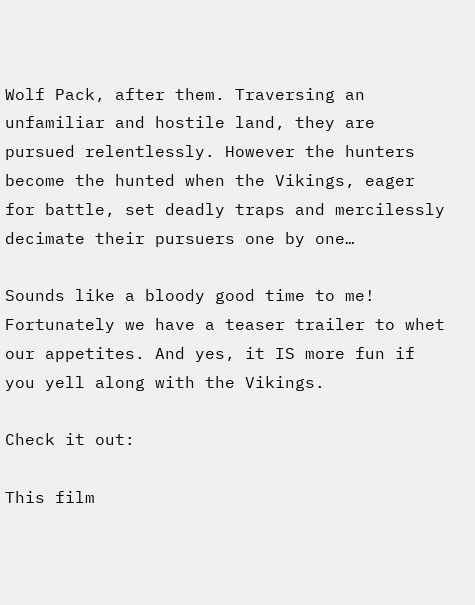Wolf Pack, after them. Traversing an unfamiliar and hostile land, they are pursued relentlessly. However the hunters become the hunted when the Vikings, eager for battle, set deadly traps and mercilessly decimate their pursuers one by one…

Sounds like a bloody good time to me! Fortunately we have a teaser trailer to whet our appetites. And yes, it IS more fun if you yell along with the Vikings.

Check it out:

This film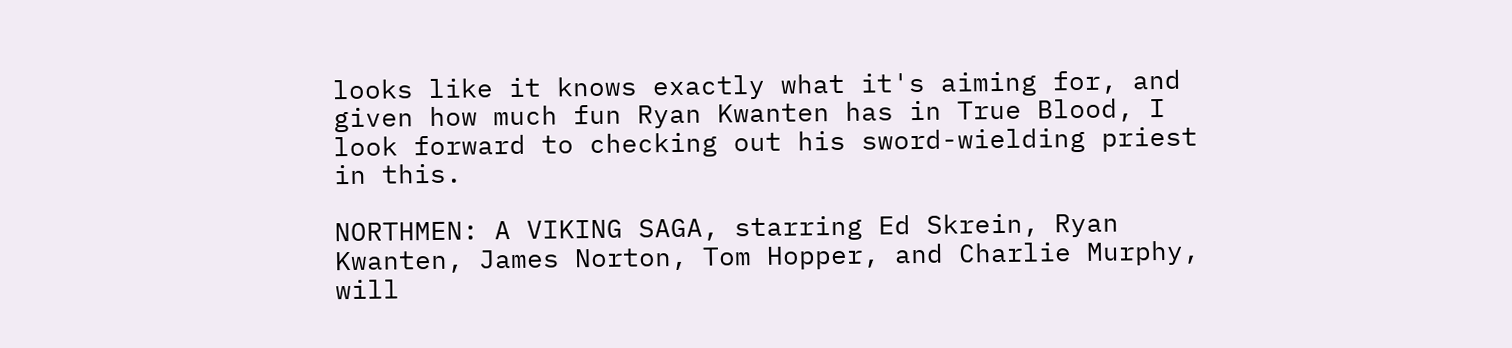looks like it knows exactly what it's aiming for, and given how much fun Ryan Kwanten has in True Blood, I look forward to checking out his sword-wielding priest in this.

NORTHMEN: A VIKING SAGA, starring Ed Skrein, Ryan Kwanten, James Norton, Tom Hopper, and Charlie Murphy, will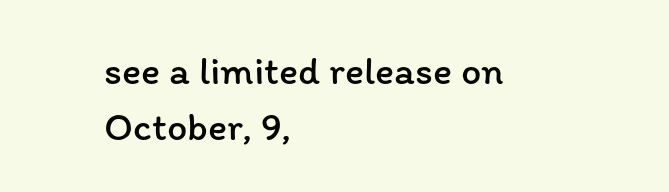see a limited release on October, 9,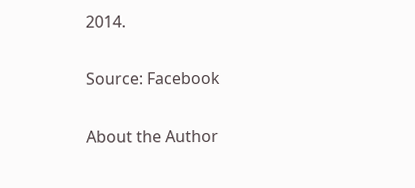2014.

Source: Facebook

About the Author